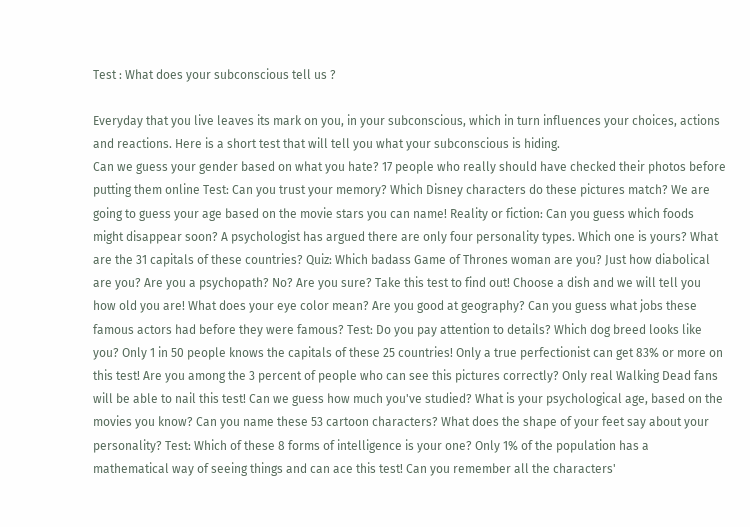Test : What does your subconscious tell us ?

Everyday that you live leaves its mark on you, in your subconscious, which in turn influences your choices, actions and reactions. Here is a short test that will tell you what your subconscious is hiding.
Can we guess your gender based on what you hate? 17 people who really should have checked their photos before putting them online Test: Can you trust your memory? Which Disney characters do these pictures match? We are going to guess your age based on the movie stars you can name! Reality or fiction: Can you guess which foods might disappear soon? A psychologist has argued there are only four personality types. Which one is yours? What are the 31 capitals of these countries? Quiz: Which badass Game of Thrones woman are you? Just how diabolical are you? Are you a psychopath? No? Are you sure? Take this test to find out! Choose a dish and we will tell you how old you are! What does your eye color mean? Are you good at geography? Can you guess what jobs these famous actors had before they were famous? Test: Do you pay attention to details? Which dog breed looks like you? Only 1 in 50 people knows the capitals of these 25 countries! Only a true perfectionist can get 83% or more on this test! Are you among the 3 percent of people who can see this pictures correctly? Only real Walking Dead fans will be able to nail this test! Can we guess how much you've studied? What is your psychological age, based on the movies you know? Can you name these 53 cartoon characters? What does the shape of your feet say about your personality? Test: Which of these 8 forms of intelligence is your one? Only 1% of the population has a mathematical way of seeing things and can ace this test! Can you remember all the characters'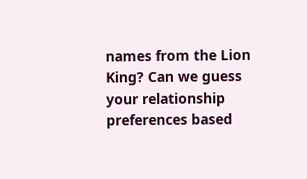names from the Lion King? Can we guess your relationship preferences based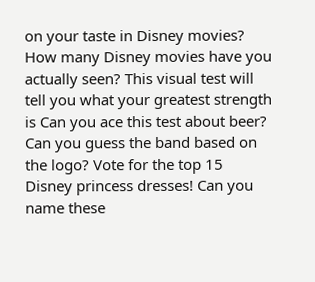on your taste in Disney movies? How many Disney movies have you actually seen? This visual test will tell you what your greatest strength is Can you ace this test about beer? Can you guess the band based on the logo? Vote for the top 15 Disney princess dresses! Can you name these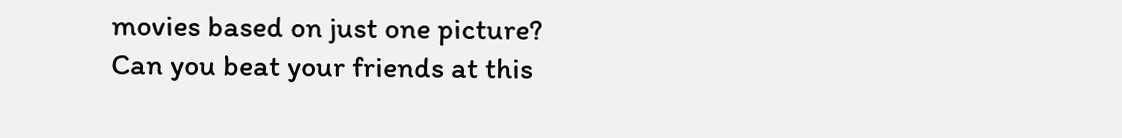movies based on just one picture? Can you beat your friends at this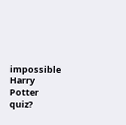impossible Harry Potter quiz?